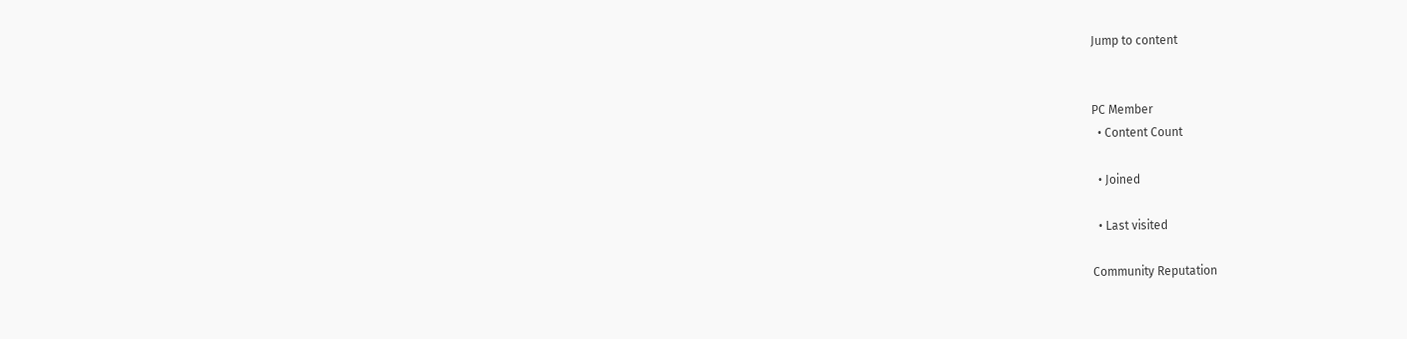Jump to content


PC Member
  • Content Count

  • Joined

  • Last visited

Community Reputation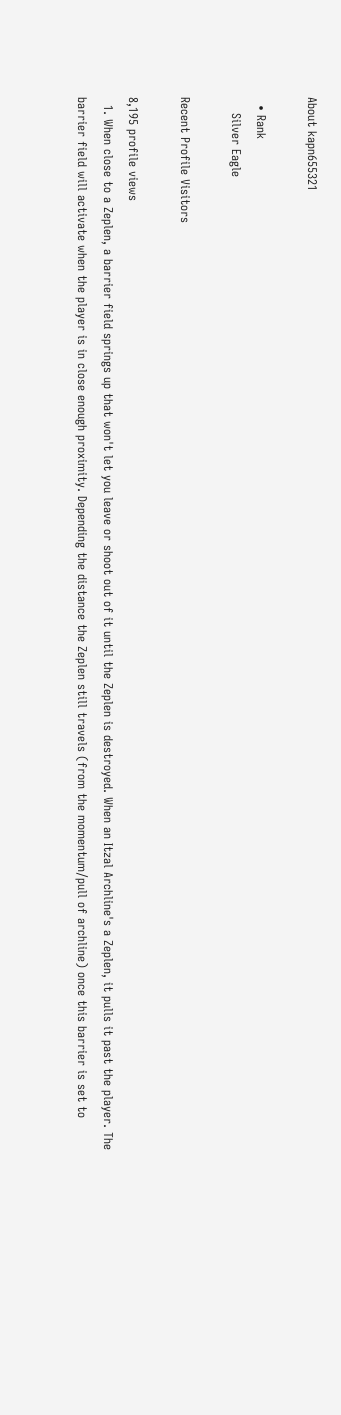About kapn655321

  • Rank
    Silver Eagle

Recent Profile Visitors

8,195 profile views
  1. When close to a Zeplen, a barrier field springs up that won't let you leave or shoot out of it until the Zeplen is destroyed. When an Itzal Archline's a Zeplen, it pulls it past the player. The barrier field will activate when the player is in close enough proximity. Depending the distance the Zeplen still travels (from the momentum/pull of archline) once this barrier is set to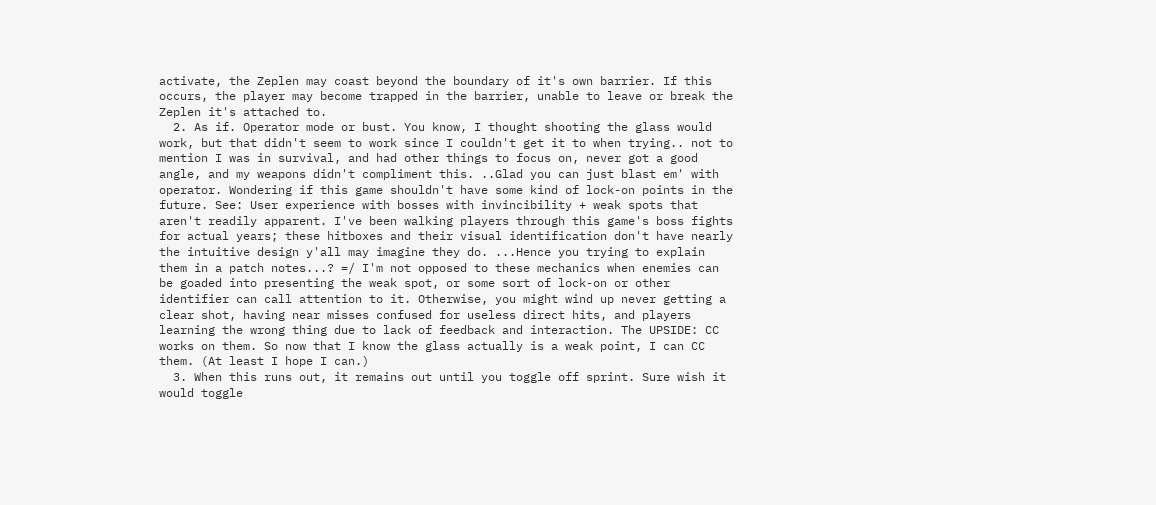activate, the Zeplen may coast beyond the boundary of it's own barrier. If this occurs, the player may become trapped in the barrier, unable to leave or break the Zeplen it's attached to.
  2. As if. Operator mode or bust. You know, I thought shooting the glass would work, but that didn't seem to work since I couldn't get it to when trying.. not to mention I was in survival, and had other things to focus on, never got a good angle, and my weapons didn't compliment this. ..Glad you can just blast em' with operator. Wondering if this game shouldn't have some kind of lock-on points in the future. See: User experience with bosses with invincibility + weak spots that aren't readily apparent. I've been walking players through this game's boss fights for actual years; these hitboxes and their visual identification don't have nearly the intuitive design y'all may imagine they do. ...Hence you trying to explain them in a patch notes...? =/ I'm not opposed to these mechanics when enemies can be goaded into presenting the weak spot, or some sort of lock-on or other identifier can call attention to it. Otherwise, you might wind up never getting a clear shot, having near misses confused for useless direct hits, and players learning the wrong thing due to lack of feedback and interaction. The UPSIDE: CC works on them. So now that I know the glass actually is a weak point, I can CC them. (At least I hope I can.)
  3. When this runs out, it remains out until you toggle off sprint. Sure wish it would toggle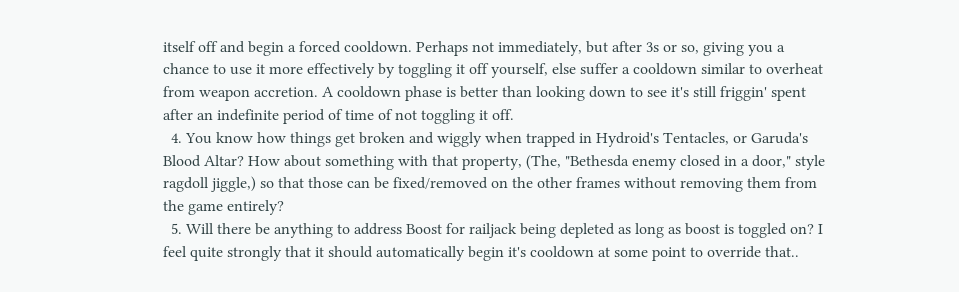itself off and begin a forced cooldown. Perhaps not immediately, but after 3s or so, giving you a chance to use it more effectively by toggling it off yourself, else suffer a cooldown similar to overheat from weapon accretion. A cooldown phase is better than looking down to see it's still friggin' spent after an indefinite period of time of not toggling it off.
  4. You know how things get broken and wiggly when trapped in Hydroid's Tentacles, or Garuda's Blood Altar? How about something with that property, (The, "Bethesda enemy closed in a door," style ragdoll jiggle,) so that those can be fixed/removed on the other frames without removing them from the game entirely?
  5. Will there be anything to address Boost for railjack being depleted as long as boost is toggled on? I feel quite strongly that it should automatically begin it's cooldown at some point to override that..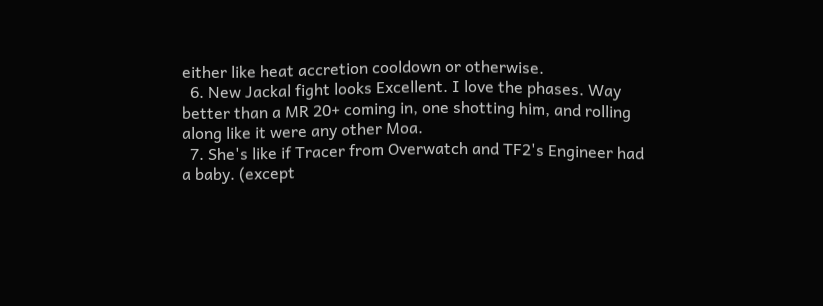either like heat accretion cooldown or otherwise.
  6. New Jackal fight looks Excellent. I love the phases. Way better than a MR 20+ coming in, one shotting him, and rolling along like it were any other Moa.
  7. She's like if Tracer from Overwatch and TF2's Engineer had a baby. (except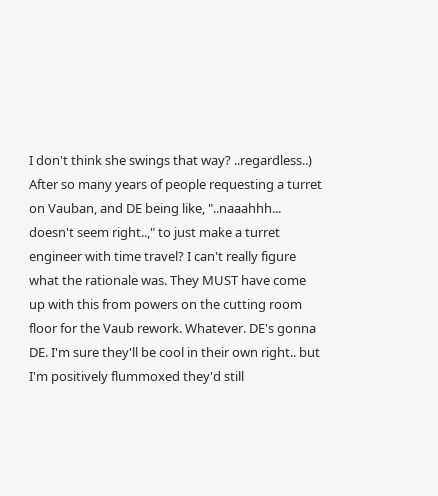I don't think she swings that way? ..regardless..) After so many years of people requesting a turret on Vauban, and DE being like, "..naaahhh... doesn't seem right..," to just make a turret engineer with time travel? I can't really figure what the rationale was. They MUST have come up with this from powers on the cutting room floor for the Vaub rework. Whatever. DE's gonna DE. I'm sure they'll be cool in their own right.. but I'm positively flummoxed they'd still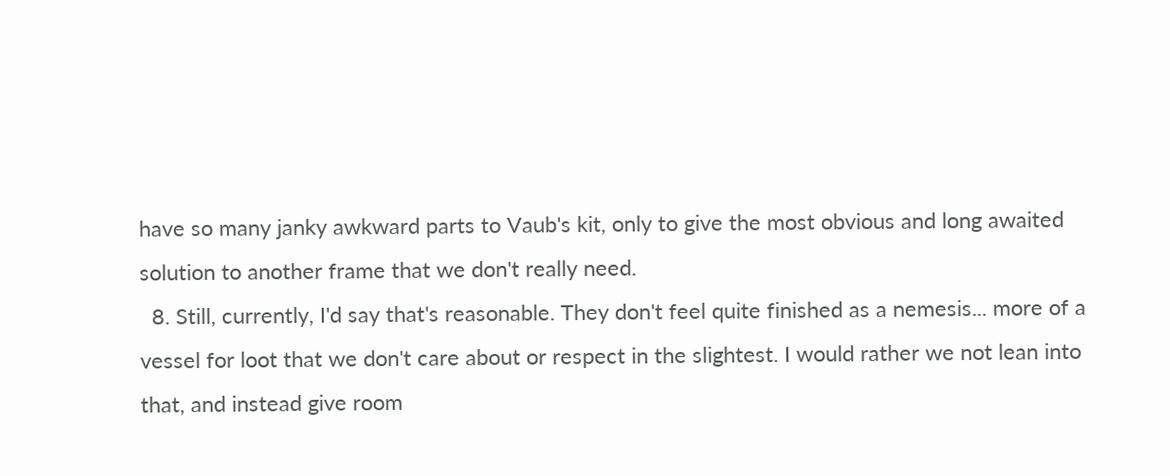have so many janky awkward parts to Vaub's kit, only to give the most obvious and long awaited solution to another frame that we don't really need.
  8. Still, currently, I'd say that's reasonable. They don't feel quite finished as a nemesis... more of a vessel for loot that we don't care about or respect in the slightest. I would rather we not lean into that, and instead give room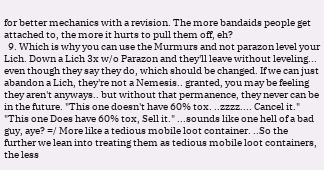for better mechanics with a revision. The more bandaids people get attached to, the more it hurts to pull them off, eh?
  9. Which is why you can use the Murmurs and not parazon level your Lich. Down a Lich 3x w/o Parazon and they'll leave without leveling... even though they say they do, which should be changed. If we can just abandon a Lich, they're not a Nemesis.. granted, you may be feeling they aren't anyways.. but without that permanence, they never can be in the future. "This one doesn't have 60% tox. ..zzzz.... Cancel it." "This one Does have 60% tox, Sell it." ...sounds like one hell of a bad guy, aye? =/ More like a tedious mobile loot container. ..So the further we lean into treating them as tedious mobile loot containers, the less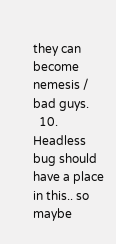they can become nemesis / bad guys.
  10. Headless bug should have a place in this.. so maybe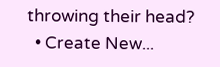throwing their head?
  • Create New...